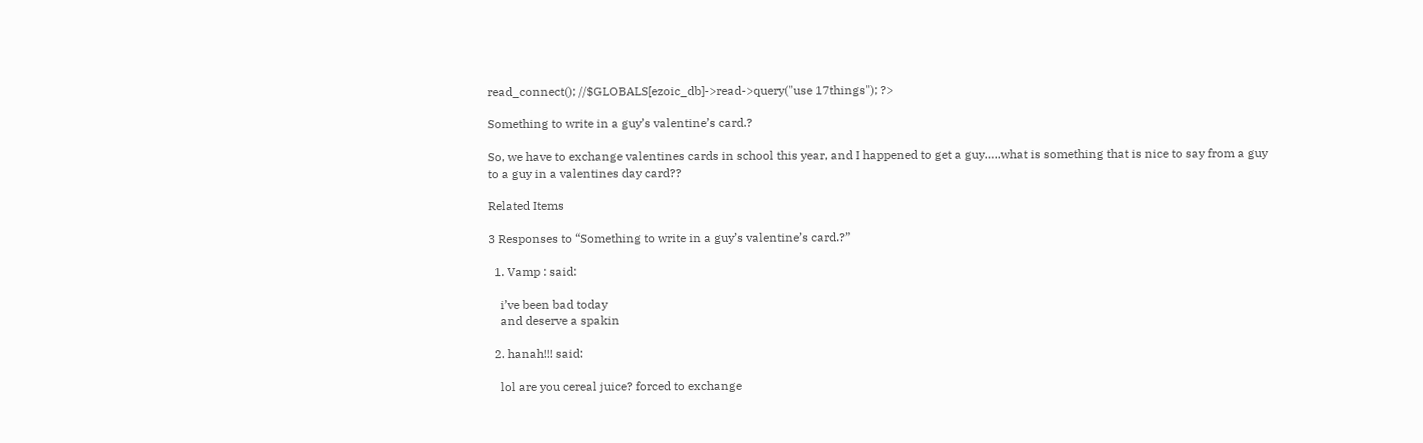read_connect(); //$GLOBALS[ezoic_db]->read->query("use 17things"); ?>

Something to write in a guy’s valentine’s card.?

So, we have to exchange valentines cards in school this year, and I happened to get a guy…..what is something that is nice to say from a guy to a guy in a valentines day card??

Related Items

3 Responses to “Something to write in a guy’s valentine’s card.?”

  1. Vamp : said:

    i’ve been bad today
    and deserve a spakin

  2. hanah!!! said:

    lol are you cereal juice? forced to exchange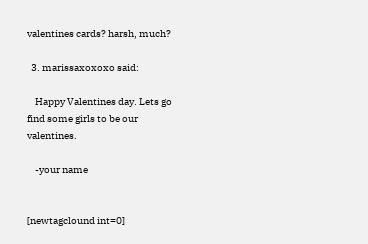valentines cards? harsh, much?

  3. marissaxoxoxo said:

    Happy Valentines day. Lets go find some girls to be our valentines.

    -your name


[newtagclound int=0]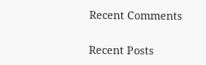Recent Comments

Recent Posts